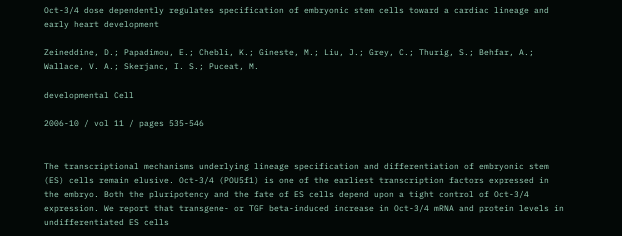Oct-3/4 dose dependently regulates specification of embryonic stem cells toward a cardiac lineage and early heart development

Zeineddine, D.; Papadimou, E.; Chebli, K.; Gineste, M.; Liu, J.; Grey, C.; Thurig, S.; Behfar, A.; Wallace, V. A.; Skerjanc, I. S.; Puceat, M.

developmental Cell

2006-10 / vol 11 / pages 535-546


The transcriptional mechanisms underlying lineage specification and differentiation of embryonic stem (ES) cells remain elusive. Oct-3/4 (POU5f1) is one of the earliest transcription factors expressed in the embryo. Both the pluripotency and the fate of ES cells depend upon a tight control of Oct-3/4 expression. We report that transgene- or TGF beta-induced increase in Oct-3/4 mRNA and protein levels in undifferentiated ES cells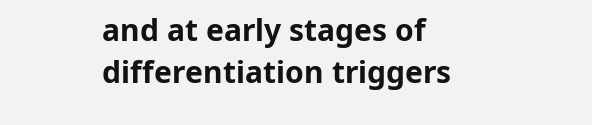and at early stages of differentiation triggers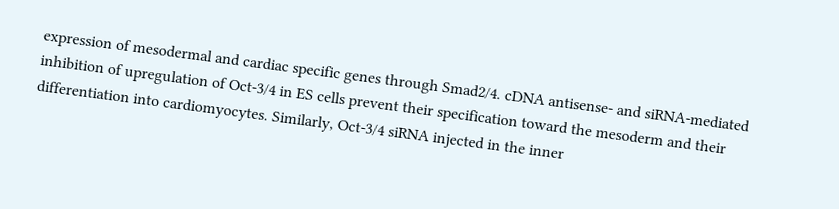expression of mesodermal and cardiac specific genes through Smad2/4. cDNA antisense- and siRNA-mediated inhibition of upregulation of Oct-3/4 in ES cells prevent their specification toward the mesoderm and their differentiation into cardiomyocytes. Similarly, Oct-3/4 siRNA injected in the inner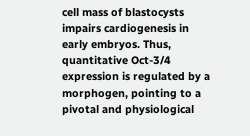cell mass of blastocysts impairs cardiogenesis in early embryos. Thus, quantitative Oct-3/4 expression is regulated by a morphogen, pointing to a pivotal and physiological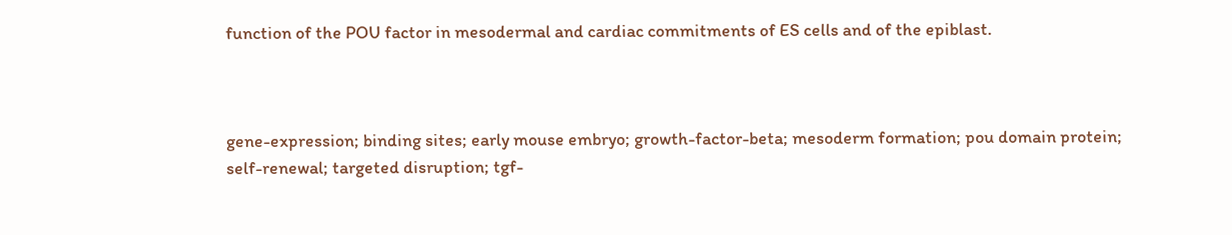function of the POU factor in mesodermal and cardiac commitments of ES cells and of the epiblast.



gene-expression; binding sites; early mouse embryo; growth-factor-beta; mesoderm formation; pou domain protein; self-renewal; targeted disruption; tgf-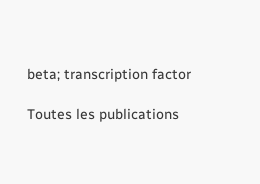beta; transcription factor

Toutes les publications